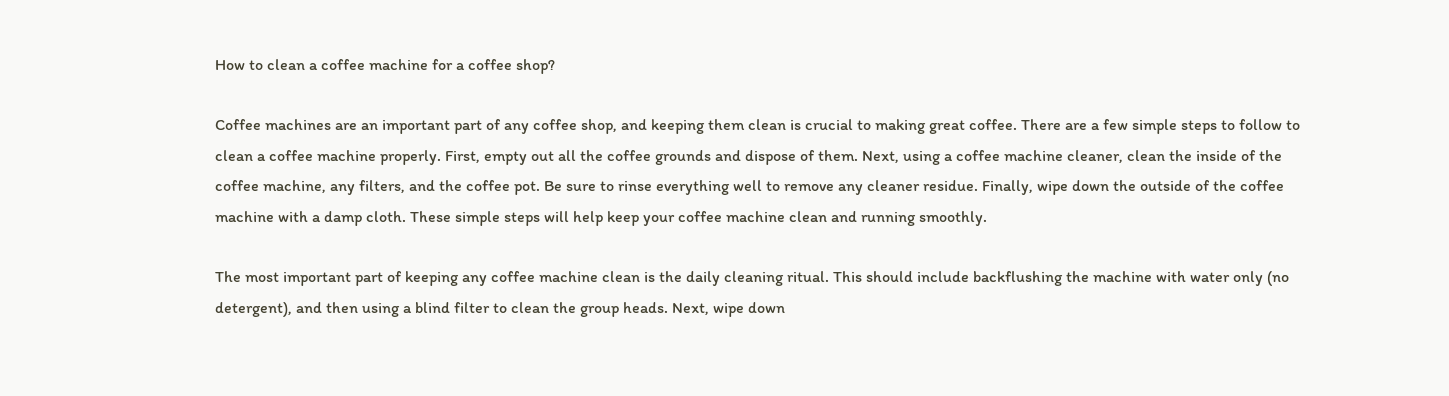How to clean a coffee machine for a coffee shop?

Coffee machines are an important part of any coffee shop, and keeping them clean is crucial to making great coffee. There are a few simple steps to follow to clean a coffee machine properly. First, empty out all the coffee grounds and dispose of them. Next, using a coffee machine cleaner, clean the inside of the coffee machine, any filters, and the coffee pot. Be sure to rinse everything well to remove any cleaner residue. Finally, wipe down the outside of the coffee machine with a damp cloth. These simple steps will help keep your coffee machine clean and running smoothly.

The most important part of keeping any coffee machine clean is the daily cleaning ritual. This should include backflushing the machine with water only (no detergent), and then using a blind filter to clean the group heads. Next, wipe down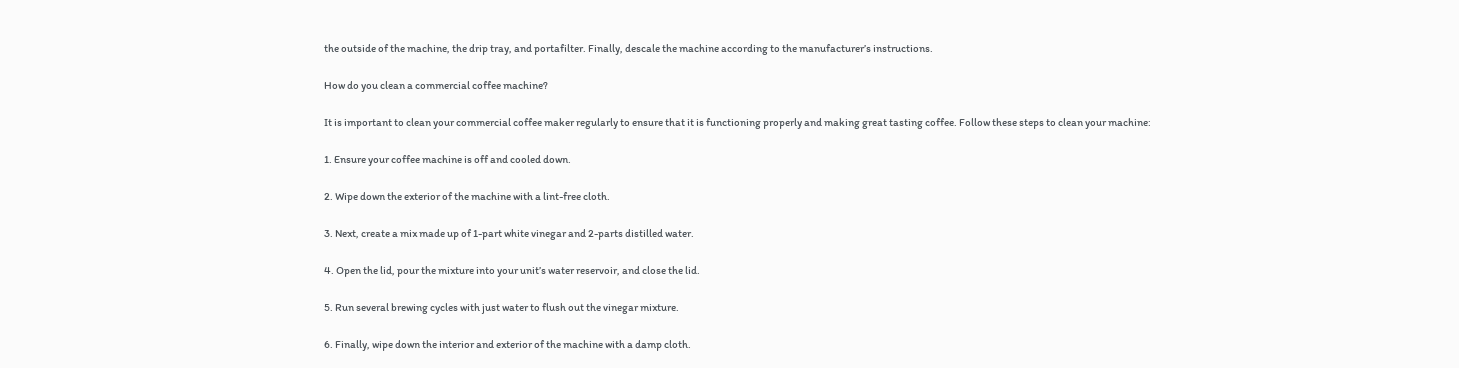the outside of the machine, the drip tray, and portafilter. Finally, descale the machine according to the manufacturer’s instructions.

How do you clean a commercial coffee machine?

It is important to clean your commercial coffee maker regularly to ensure that it is functioning properly and making great tasting coffee. Follow these steps to clean your machine:

1. Ensure your coffee machine is off and cooled down.

2. Wipe down the exterior of the machine with a lint-free cloth.

3. Next, create a mix made up of 1-part white vinegar and 2-parts distilled water.

4. Open the lid, pour the mixture into your unit’s water reservoir, and close the lid.

5. Run several brewing cycles with just water to flush out the vinegar mixture.

6. Finally, wipe down the interior and exterior of the machine with a damp cloth.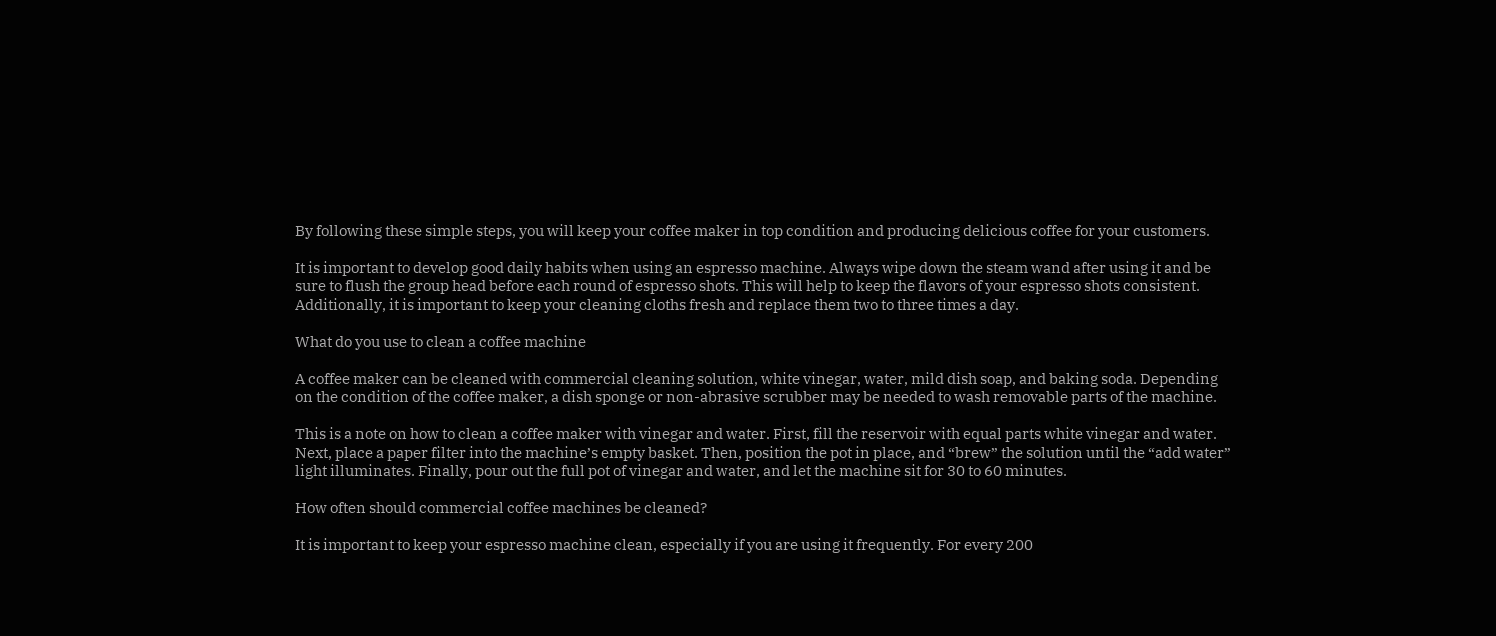By following these simple steps, you will keep your coffee maker in top condition and producing delicious coffee for your customers.

It is important to develop good daily habits when using an espresso machine. Always wipe down the steam wand after using it and be sure to flush the group head before each round of espresso shots. This will help to keep the flavors of your espresso shots consistent. Additionally, it is important to keep your cleaning cloths fresh and replace them two to three times a day.

What do you use to clean a coffee machine

A coffee maker can be cleaned with commercial cleaning solution, white vinegar, water, mild dish soap, and baking soda. Depending on the condition of the coffee maker, a dish sponge or non-abrasive scrubber may be needed to wash removable parts of the machine.

This is a note on how to clean a coffee maker with vinegar and water. First, fill the reservoir with equal parts white vinegar and water. Next, place a paper filter into the machine’s empty basket. Then, position the pot in place, and “brew” the solution until the “add water” light illuminates. Finally, pour out the full pot of vinegar and water, and let the machine sit for 30 to 60 minutes.

How often should commercial coffee machines be cleaned?

It is important to keep your espresso machine clean, especially if you are using it frequently. For every 200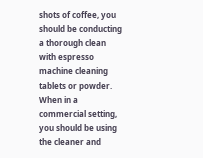shots of coffee, you should be conducting a thorough clean with espresso machine cleaning tablets or powder. When in a commercial setting, you should be using the cleaner and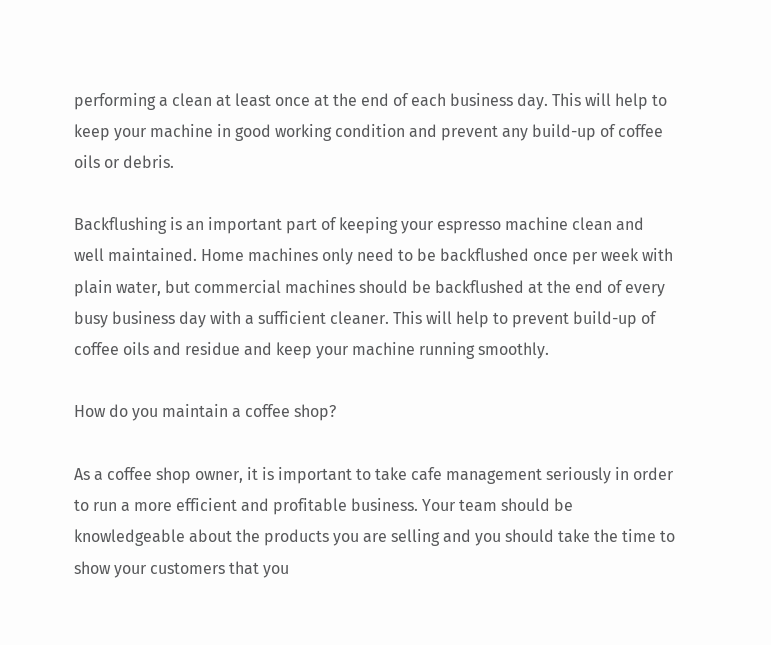performing a clean at least once at the end of each business day. This will help to keep your machine in good working condition and prevent any build-up of coffee oils or debris.

Backflushing is an important part of keeping your espresso machine clean and well maintained. Home machines only need to be backflushed once per week with plain water, but commercial machines should be backflushed at the end of every busy business day with a sufficient cleaner. This will help to prevent build-up of coffee oils and residue and keep your machine running smoothly.

How do you maintain a coffee shop?

As a coffee shop owner, it is important to take cafe management seriously in order to run a more efficient and profitable business. Your team should be knowledgeable about the products you are selling and you should take the time to show your customers that you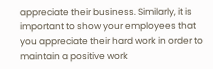appreciate their business. Similarly, it is important to show your employees that you appreciate their hard work in order to maintain a positive work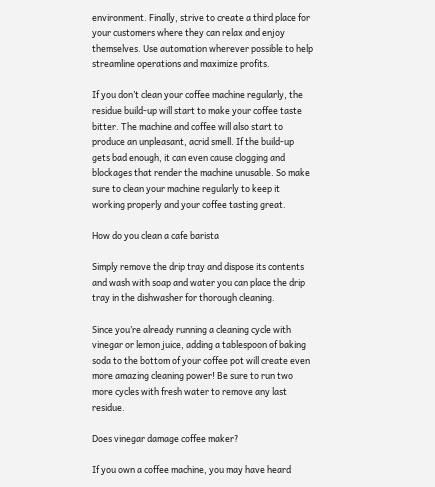environment. Finally, strive to create a third place for your customers where they can relax and enjoy themselves. Use automation wherever possible to help streamline operations and maximize profits.

If you don’t clean your coffee machine regularly, the residue build-up will start to make your coffee taste bitter. The machine and coffee will also start to produce an unpleasant, acrid smell. If the build-up gets bad enough, it can even cause clogging and blockages that render the machine unusable. So make sure to clean your machine regularly to keep it working properly and your coffee tasting great.

How do you clean a cafe barista

Simply remove the drip tray and dispose its contents and wash with soap and water you can place the drip tray in the dishwasher for thorough cleaning.

Since you’re already running a cleaning cycle with vinegar or lemon juice, adding a tablespoon of baking soda to the bottom of your coffee pot will create even more amazing cleaning power! Be sure to run two more cycles with fresh water to remove any last residue.

Does vinegar damage coffee maker?

If you own a coffee machine, you may have heard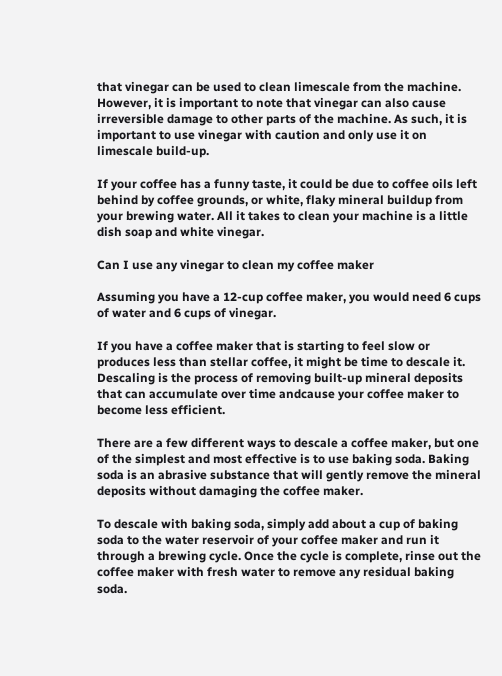that vinegar can be used to clean limescale from the machine. However, it is important to note that vinegar can also cause irreversible damage to other parts of the machine. As such, it is important to use vinegar with caution and only use it on limescale build-up.

If your coffee has a funny taste, it could be due to coffee oils left behind by coffee grounds, or white, flaky mineral buildup from your brewing water. All it takes to clean your machine is a little dish soap and white vinegar.

Can I use any vinegar to clean my coffee maker

Assuming you have a 12-cup coffee maker, you would need 6 cups of water and 6 cups of vinegar.

If you have a coffee maker that is starting to feel slow or produces less than stellar coffee, it might be time to descale it. Descaling is the process of removing built-up mineral deposits that can accumulate over time andcause your coffee maker to become less efficient.

There are a few different ways to descale a coffee maker, but one of the simplest and most effective is to use baking soda. Baking soda is an abrasive substance that will gently remove the mineral deposits without damaging the coffee maker.

To descale with baking soda, simply add about a cup of baking soda to the water reservoir of your coffee maker and run it through a brewing cycle. Once the cycle is complete, rinse out the coffee maker with fresh water to remove any residual baking soda.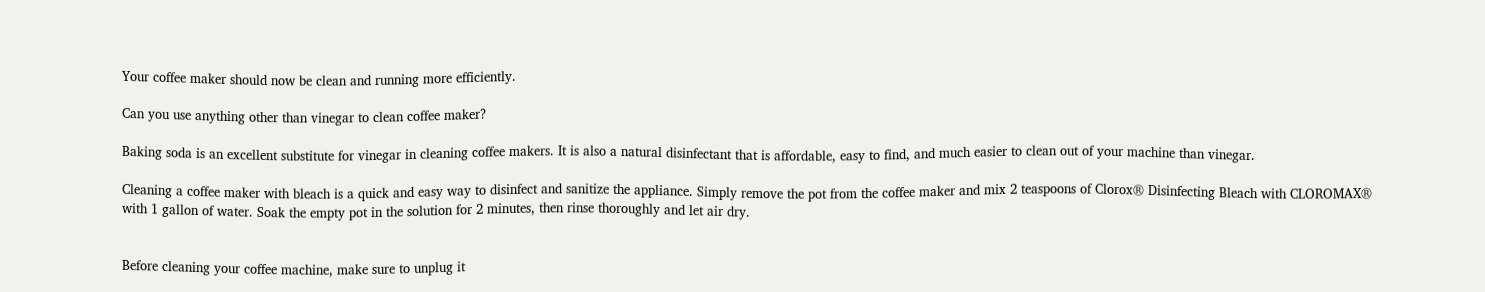Your coffee maker should now be clean and running more efficiently.

Can you use anything other than vinegar to clean coffee maker?

Baking soda is an excellent substitute for vinegar in cleaning coffee makers. It is also a natural disinfectant that is affordable, easy to find, and much easier to clean out of your machine than vinegar.

Cleaning a coffee maker with bleach is a quick and easy way to disinfect and sanitize the appliance. Simply remove the pot from the coffee maker and mix 2 teaspoons of Clorox® Disinfecting Bleach with CLOROMAX® with 1 gallon of water. Soak the empty pot in the solution for 2 minutes, then rinse thoroughly and let air dry.


Before cleaning your coffee machine, make sure to unplug it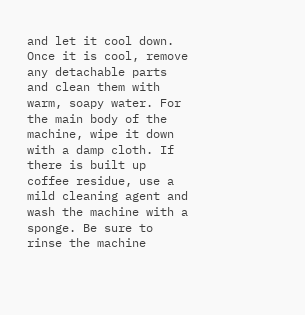and let it cool down. Once it is cool, remove any detachable parts and clean them with warm, soapy water. For the main body of the machine, wipe it down with a damp cloth. If there is built up coffee residue, use a mild cleaning agent and wash the machine with a sponge. Be sure to rinse the machine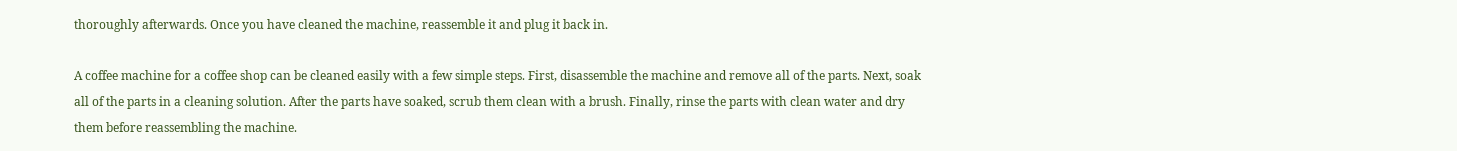thoroughly afterwards. Once you have cleaned the machine, reassemble it and plug it back in.

A coffee machine for a coffee shop can be cleaned easily with a few simple steps. First, disassemble the machine and remove all of the parts. Next, soak all of the parts in a cleaning solution. After the parts have soaked, scrub them clean with a brush. Finally, rinse the parts with clean water and dry them before reassembling the machine.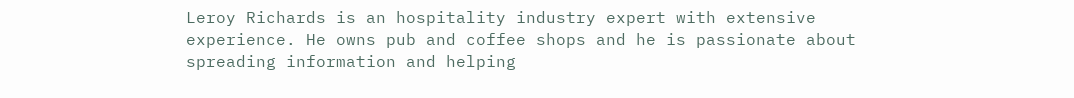Leroy Richards is an hospitality industry expert with extensive experience. He owns pub and coffee shops and he is passionate about spreading information and helping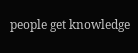people get knowledge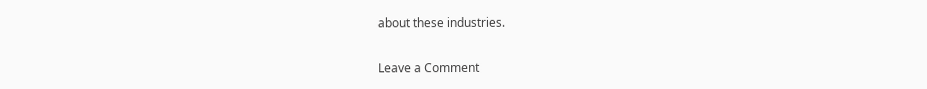about these industries.

Leave a Comment